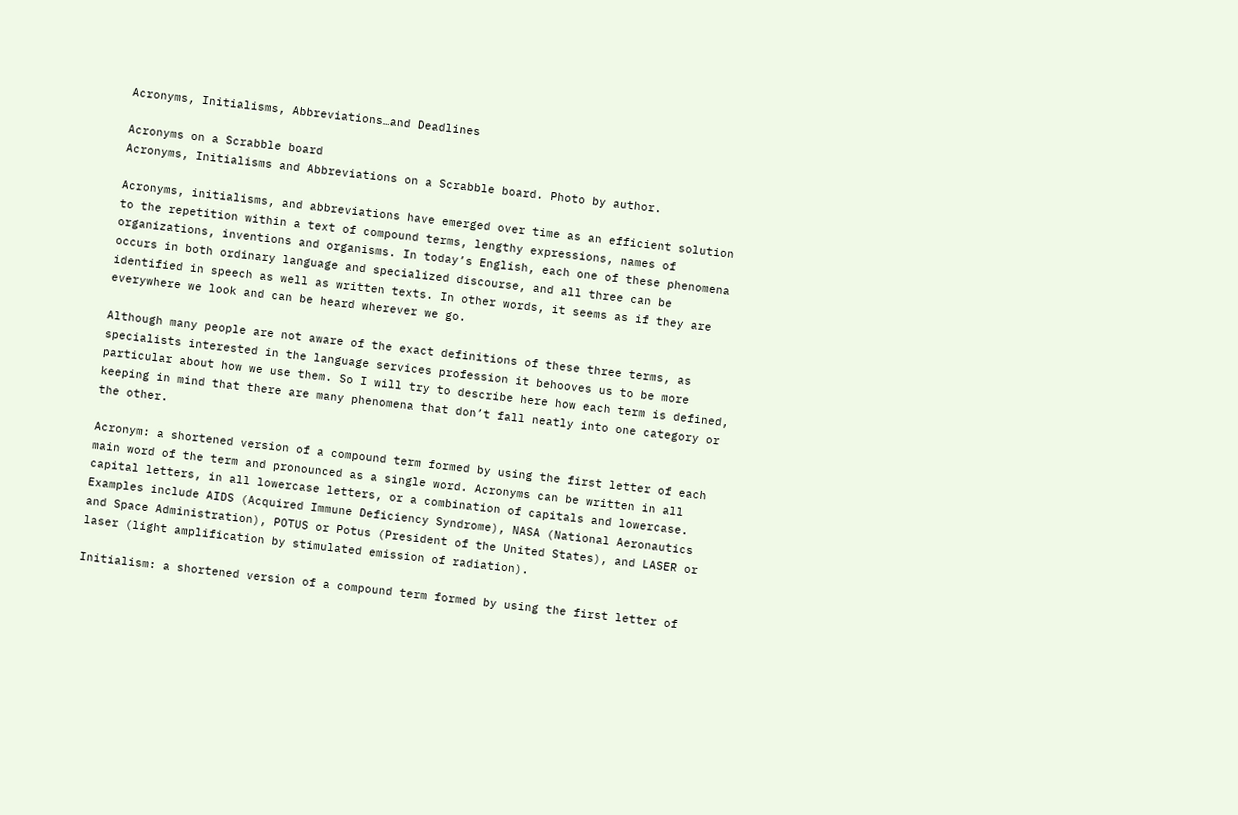Acronyms, Initialisms, Abbreviations…and Deadlines

Acronyms on a Scrabble board
Acronyms, Initialisms and Abbreviations on a Scrabble board. Photo by author.

Acronyms, initialisms, and abbreviations have emerged over time as an efficient solution to the repetition within a text of compound terms, lengthy expressions, names of organizations, inventions and organisms. In today’s English, each one of these phenomena occurs in both ordinary language and specialized discourse, and all three can be identified in speech as well as written texts. In other words, it seems as if they are everywhere we look and can be heard wherever we go.

Although many people are not aware of the exact definitions of these three terms, as specialists interested in the language services profession it behooves us to be more particular about how we use them. So I will try to describe here how each term is defined, keeping in mind that there are many phenomena that don’t fall neatly into one category or the other.

Acronym: a shortened version of a compound term formed by using the first letter of each main word of the term and pronounced as a single word. Acronyms can be written in all capital letters, in all lowercase letters, or a combination of capitals and lowercase. Examples include AIDS (Acquired Immune Deficiency Syndrome), NASA (National Aeronautics and Space Administration), POTUS or Potus (President of the United States), and LASER or laser (light amplification by stimulated emission of radiation).

Initialism: a shortened version of a compound term formed by using the first letter of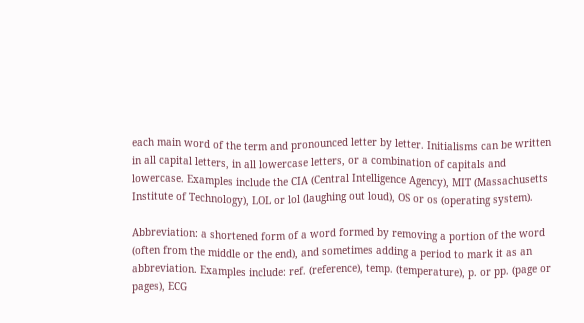each main word of the term and pronounced letter by letter. Initialisms can be written in all capital letters, in all lowercase letters, or a combination of capitals and lowercase. Examples include the CIA (Central Intelligence Agency), MIT (Massachusetts Institute of Technology), LOL or lol (laughing out loud), OS or os (operating system).

Abbreviation: a shortened form of a word formed by removing a portion of the word (often from the middle or the end), and sometimes adding a period to mark it as an abbreviation. Examples include: ref. (reference), temp. (temperature), p. or pp. (page or pages), ECG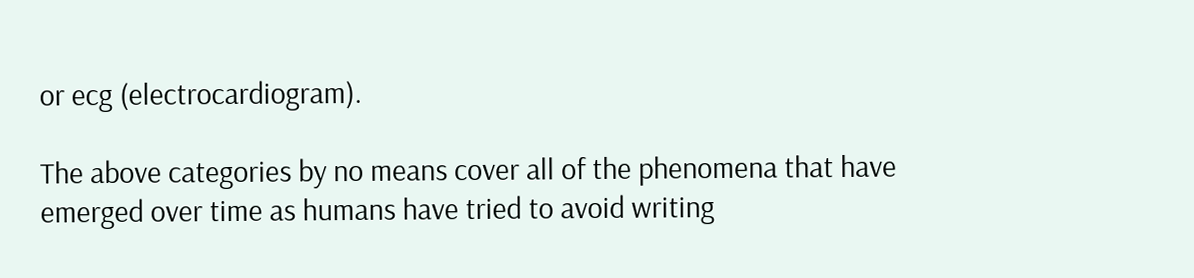or ecg (electrocardiogram).

The above categories by no means cover all of the phenomena that have emerged over time as humans have tried to avoid writing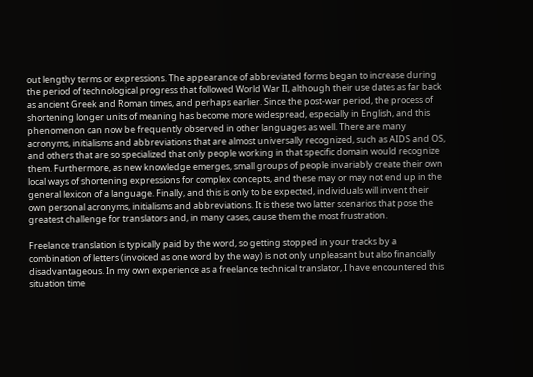out lengthy terms or expressions. The appearance of abbreviated forms began to increase during the period of technological progress that followed World War II, although their use dates as far back as ancient Greek and Roman times, and perhaps earlier. Since the post-war period, the process of shortening longer units of meaning has become more widespread, especially in English, and this phenomenon can now be frequently observed in other languages as well. There are many acronyms, initialisms and abbreviations that are almost universally recognized, such as AIDS and OS, and others that are so specialized that only people working in that specific domain would recognize them. Furthermore, as new knowledge emerges, small groups of people invariably create their own local ways of shortening expressions for complex concepts, and these may or may not end up in the general lexicon of a language. Finally, and this is only to be expected, individuals will invent their own personal acronyms, initialisms and abbreviations. It is these two latter scenarios that pose the greatest challenge for translators and, in many cases, cause them the most frustration.

Freelance translation is typically paid by the word, so getting stopped in your tracks by a combination of letters (invoiced as one word by the way) is not only unpleasant but also financially disadvantageous. In my own experience as a freelance technical translator, I have encountered this situation time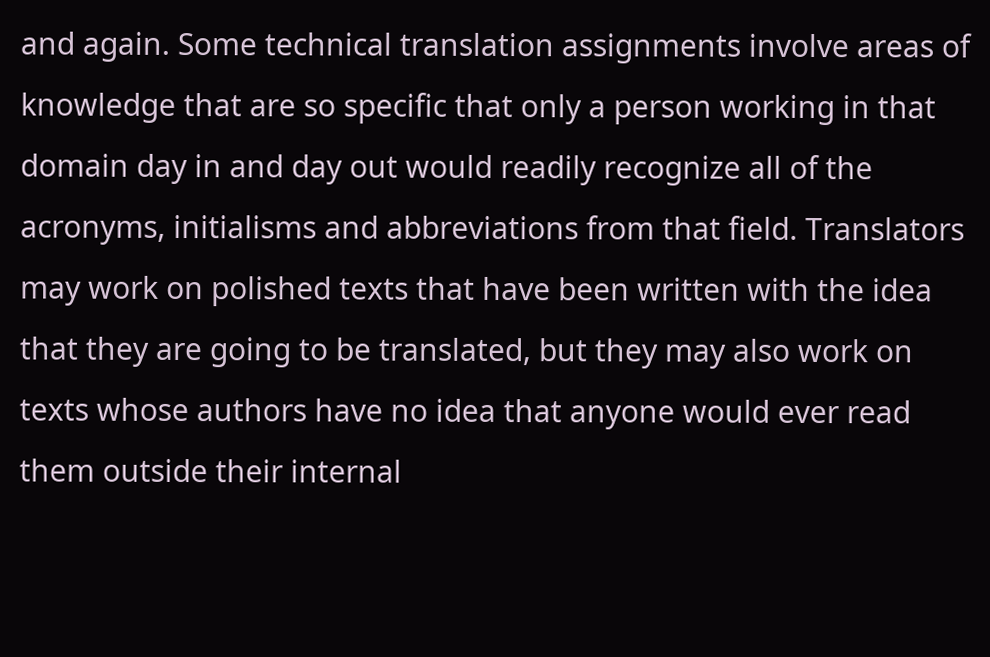and again. Some technical translation assignments involve areas of knowledge that are so specific that only a person working in that domain day in and day out would readily recognize all of the acronyms, initialisms and abbreviations from that field. Translators may work on polished texts that have been written with the idea that they are going to be translated, but they may also work on texts whose authors have no idea that anyone would ever read them outside their internal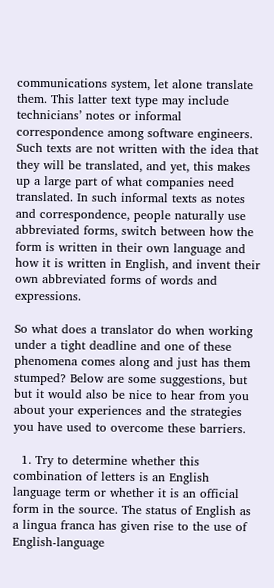communications system, let alone translate them. This latter text type may include technicians’ notes or informal correspondence among software engineers. Such texts are not written with the idea that they will be translated, and yet, this makes up a large part of what companies need translated. In such informal texts as notes and correspondence, people naturally use abbreviated forms, switch between how the form is written in their own language and how it is written in English, and invent their own abbreviated forms of words and expressions.

So what does a translator do when working under a tight deadline and one of these phenomena comes along and just has them stumped? Below are some suggestions, but but it would also be nice to hear from you about your experiences and the strategies you have used to overcome these barriers.

  1. Try to determine whether this combination of letters is an English language term or whether it is an official form in the source. The status of English as a lingua franca has given rise to the use of English-language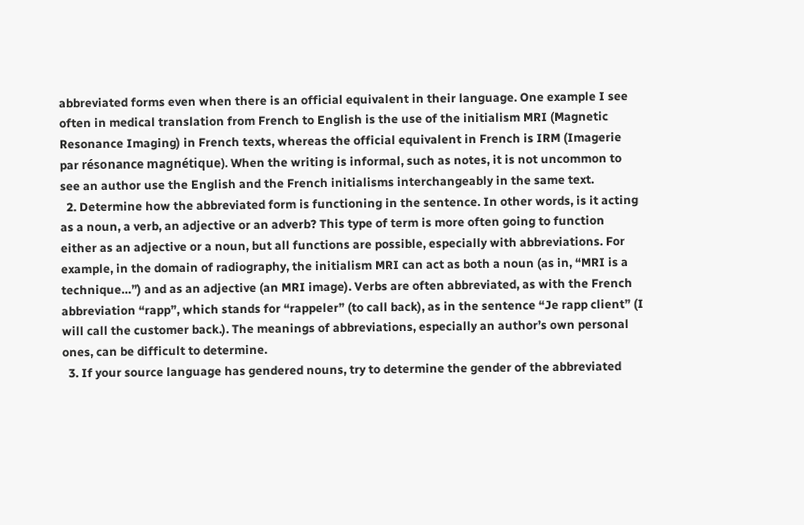abbreviated forms even when there is an official equivalent in their language. One example I see often in medical translation from French to English is the use of the initialism MRI (Magnetic Resonance Imaging) in French texts, whereas the official equivalent in French is IRM (Imagerie par résonance magnétique). When the writing is informal, such as notes, it is not uncommon to see an author use the English and the French initialisms interchangeably in the same text.
  2. Determine how the abbreviated form is functioning in the sentence. In other words, is it acting as a noun, a verb, an adjective or an adverb? This type of term is more often going to function either as an adjective or a noun, but all functions are possible, especially with abbreviations. For example, in the domain of radiography, the initialism MRI can act as both a noun (as in, “MRI is a technique…”) and as an adjective (an MRI image). Verbs are often abbreviated, as with the French abbreviation “rapp”, which stands for “rappeler” (to call back), as in the sentence “Je rapp client” (I will call the customer back.). The meanings of abbreviations, especially an author’s own personal ones, can be difficult to determine.
  3. If your source language has gendered nouns, try to determine the gender of the abbreviated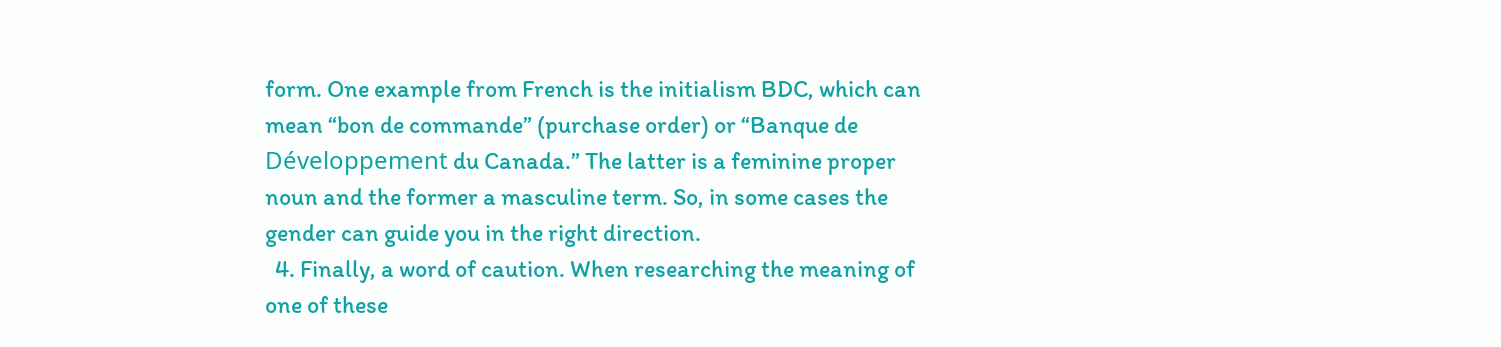form. One example from French is the initialism BDC, which can mean “bon de commande” (purchase order) or “Banque de Développement du Canada.” The latter is a feminine proper noun and the former a masculine term. So, in some cases the gender can guide you in the right direction.
  4. Finally, a word of caution. When researching the meaning of one of these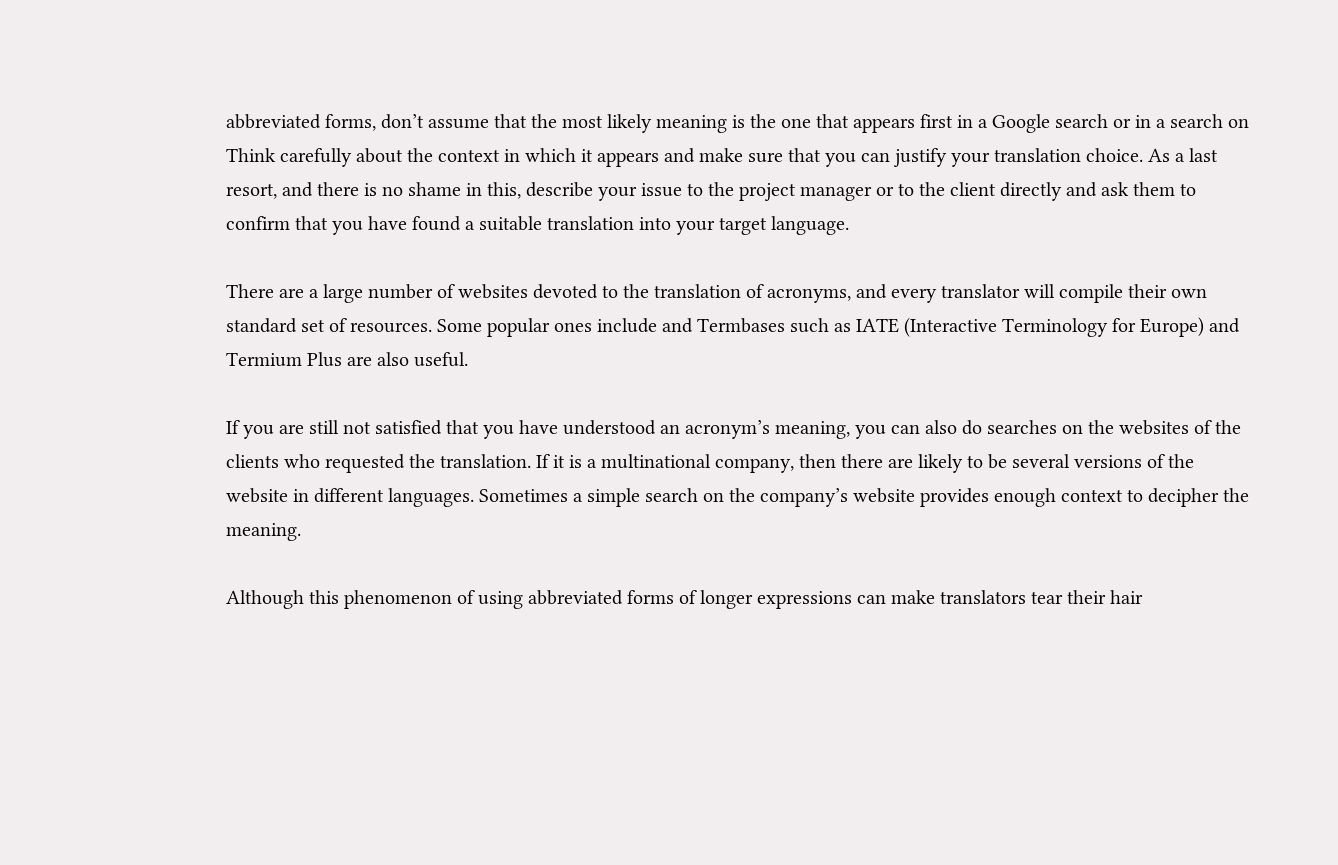abbreviated forms, don’t assume that the most likely meaning is the one that appears first in a Google search or in a search on Think carefully about the context in which it appears and make sure that you can justify your translation choice. As a last resort, and there is no shame in this, describe your issue to the project manager or to the client directly and ask them to confirm that you have found a suitable translation into your target language.

There are a large number of websites devoted to the translation of acronyms, and every translator will compile their own standard set of resources. Some popular ones include and Termbases such as IATE (Interactive Terminology for Europe) and Termium Plus are also useful.

If you are still not satisfied that you have understood an acronym’s meaning, you can also do searches on the websites of the clients who requested the translation. If it is a multinational company, then there are likely to be several versions of the website in different languages. Sometimes a simple search on the company’s website provides enough context to decipher the meaning.

Although this phenomenon of using abbreviated forms of longer expressions can make translators tear their hair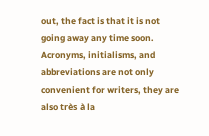out, the fact is that it is not going away any time soon. Acronyms, initialisms, and abbreviations are not only convenient for writers, they are also très à la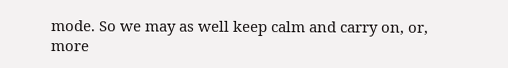mode. So we may as well keep calm and carry on, or, more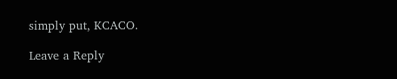simply put, KCACO.

Leave a Reply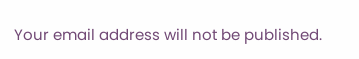Your email address will not be published.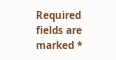Required fields are marked *